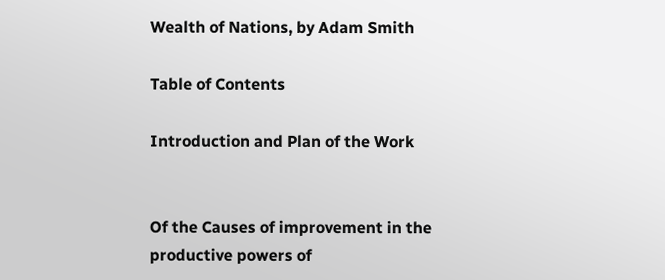Wealth of Nations, by Adam Smith

Table of Contents

Introduction and Plan of the Work


Of the Causes of improvement in the productive powers of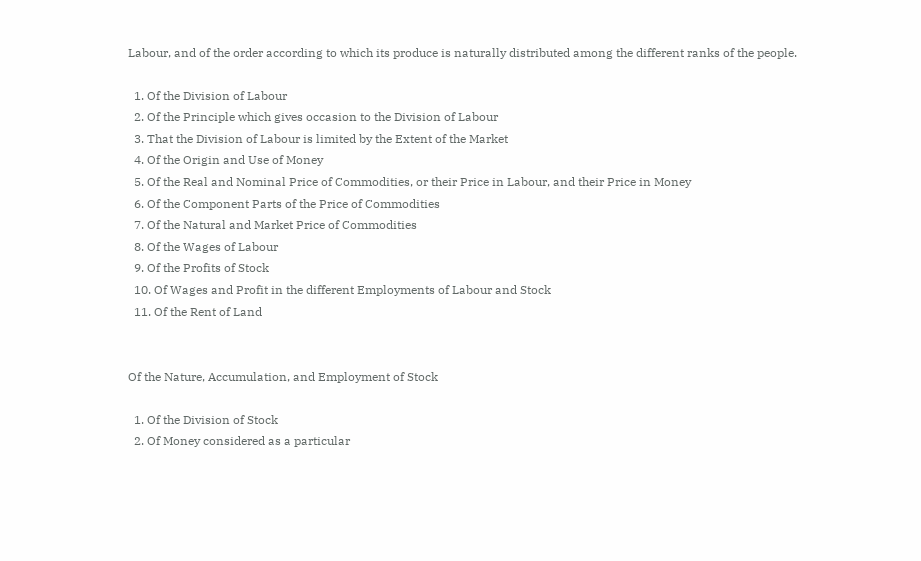Labour, and of the order according to which its produce is naturally distributed among the different ranks of the people.

  1. Of the Division of Labour
  2. Of the Principle which gives occasion to the Division of Labour
  3. That the Division of Labour is limited by the Extent of the Market
  4. Of the Origin and Use of Money
  5. Of the Real and Nominal Price of Commodities, or their Price in Labour, and their Price in Money
  6. Of the Component Parts of the Price of Commodities
  7. Of the Natural and Market Price of Commodities
  8. Of the Wages of Labour
  9. Of the Profits of Stock
  10. Of Wages and Profit in the different Employments of Labour and Stock
  11. Of the Rent of Land


Of the Nature, Accumulation, and Employment of Stock

  1. Of the Division of Stock
  2. Of Money considered as a particular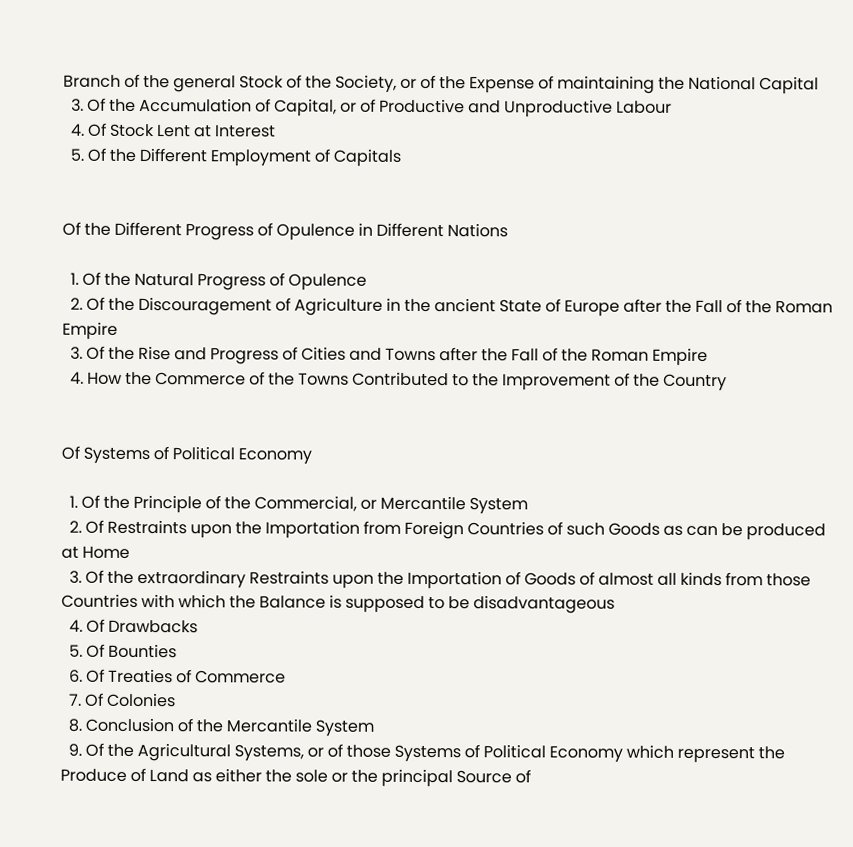Branch of the general Stock of the Society, or of the Expense of maintaining the National Capital
  3. Of the Accumulation of Capital, or of Productive and Unproductive Labour
  4. Of Stock Lent at Interest
  5. Of the Different Employment of Capitals


Of the Different Progress of Opulence in Different Nations

  1. Of the Natural Progress of Opulence
  2. Of the Discouragement of Agriculture in the ancient State of Europe after the Fall of the Roman Empire
  3. Of the Rise and Progress of Cities and Towns after the Fall of the Roman Empire
  4. How the Commerce of the Towns Contributed to the Improvement of the Country


Of Systems of Political Economy

  1. Of the Principle of the Commercial, or Mercantile System
  2. Of Restraints upon the Importation from Foreign Countries of such Goods as can be produced at Home
  3. Of the extraordinary Restraints upon the Importation of Goods of almost all kinds from those Countries with which the Balance is supposed to be disadvantageous
  4. Of Drawbacks
  5. Of Bounties
  6. Of Treaties of Commerce
  7. Of Colonies
  8. Conclusion of the Mercantile System
  9. Of the Agricultural Systems, or of those Systems of Political Economy which represent the Produce of Land as either the sole or the principal Source of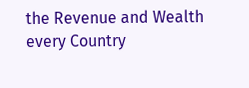the Revenue and Wealth every Country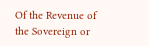Of the Revenue of the Sovereign or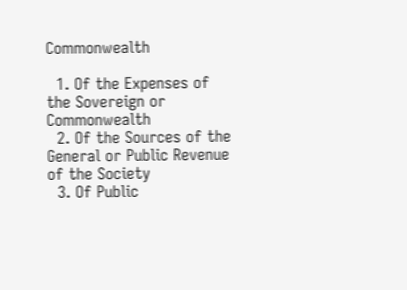Commonwealth

  1. Of the Expenses of the Sovereign or Commonwealth
  2. Of the Sources of the General or Public Revenue of the Society
  3. Of Public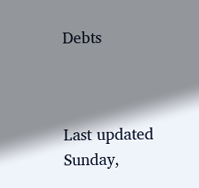Debts



Last updated Sunday,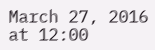March 27, 2016 at 12:00